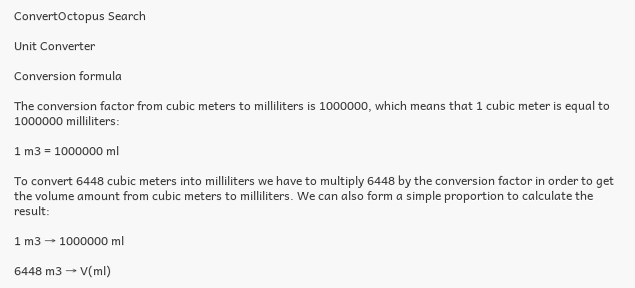ConvertOctopus Search

Unit Converter

Conversion formula

The conversion factor from cubic meters to milliliters is 1000000, which means that 1 cubic meter is equal to 1000000 milliliters:

1 m3 = 1000000 ml

To convert 6448 cubic meters into milliliters we have to multiply 6448 by the conversion factor in order to get the volume amount from cubic meters to milliliters. We can also form a simple proportion to calculate the result:

1 m3 → 1000000 ml

6448 m3 → V(ml)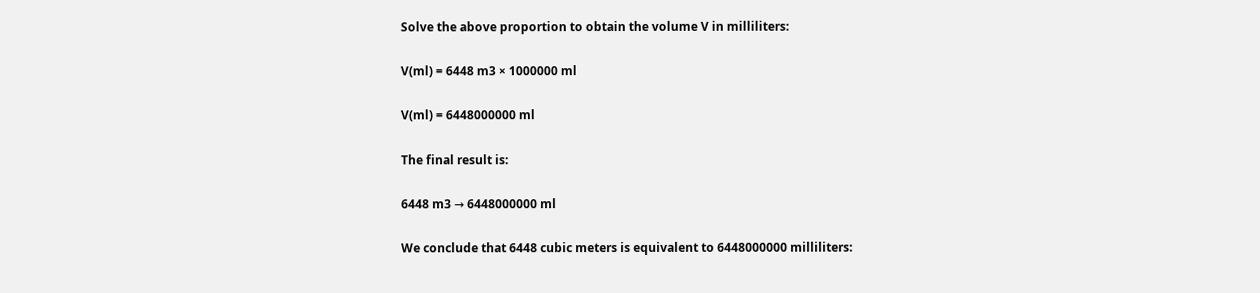Solve the above proportion to obtain the volume V in milliliters:

V(ml) = 6448 m3 × 1000000 ml

V(ml) = 6448000000 ml

The final result is:

6448 m3 → 6448000000 ml

We conclude that 6448 cubic meters is equivalent to 6448000000 milliliters: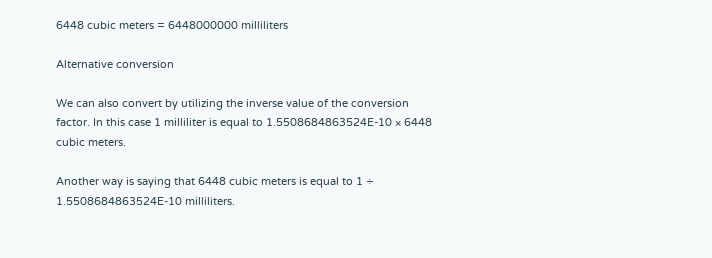6448 cubic meters = 6448000000 milliliters

Alternative conversion

We can also convert by utilizing the inverse value of the conversion factor. In this case 1 milliliter is equal to 1.5508684863524E-10 × 6448 cubic meters.

Another way is saying that 6448 cubic meters is equal to 1 ÷ 1.5508684863524E-10 milliliters.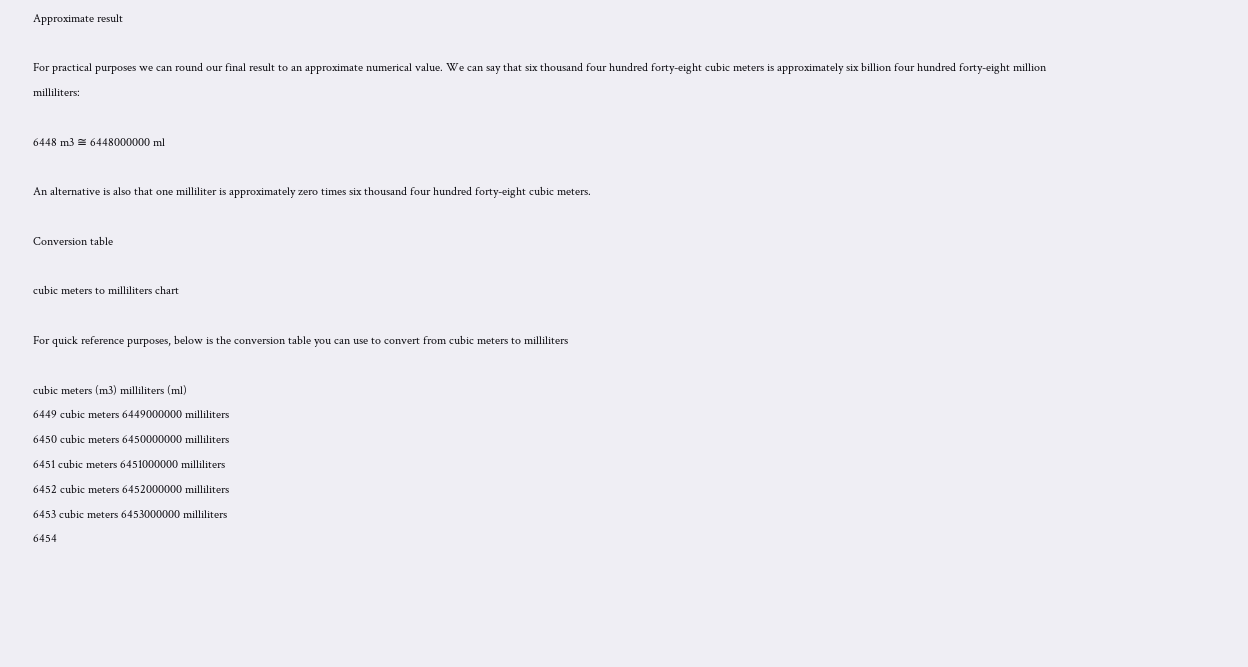Approximate result

For practical purposes we can round our final result to an approximate numerical value. We can say that six thousand four hundred forty-eight cubic meters is approximately six billion four hundred forty-eight million milliliters:

6448 m3 ≅ 6448000000 ml

An alternative is also that one milliliter is approximately zero times six thousand four hundred forty-eight cubic meters.

Conversion table

cubic meters to milliliters chart

For quick reference purposes, below is the conversion table you can use to convert from cubic meters to milliliters

cubic meters (m3) milliliters (ml)
6449 cubic meters 6449000000 milliliters
6450 cubic meters 6450000000 milliliters
6451 cubic meters 6451000000 milliliters
6452 cubic meters 6452000000 milliliters
6453 cubic meters 6453000000 milliliters
6454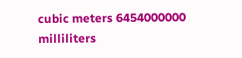cubic meters 6454000000 milliliters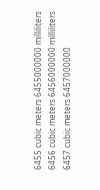6455 cubic meters 6455000000 milliliters
6456 cubic meters 6456000000 milliliters
6457 cubic meters 6457000000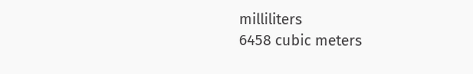milliliters
6458 cubic meters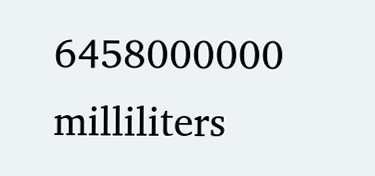6458000000 milliliters